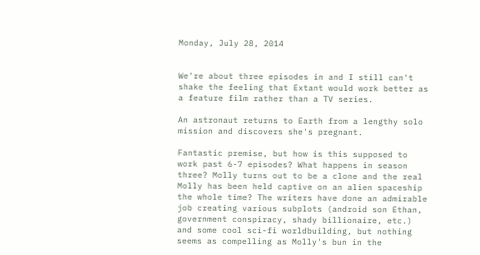Monday, July 28, 2014


We're about three episodes in and I still can't shake the feeling that Extant would work better as a feature film rather than a TV series.

An astronaut returns to Earth from a lengthy solo mission and discovers she's pregnant.

Fantastic premise, but how is this supposed to work past 6-7 episodes? What happens in season three? Molly turns out to be a clone and the real Molly has been held captive on an alien spaceship the whole time? The writers have done an admirable job creating various subplots (android son Ethan, government conspiracy, shady billionaire, etc.) and some cool sci-fi worldbuilding, but nothing seems as compelling as Molly's bun in the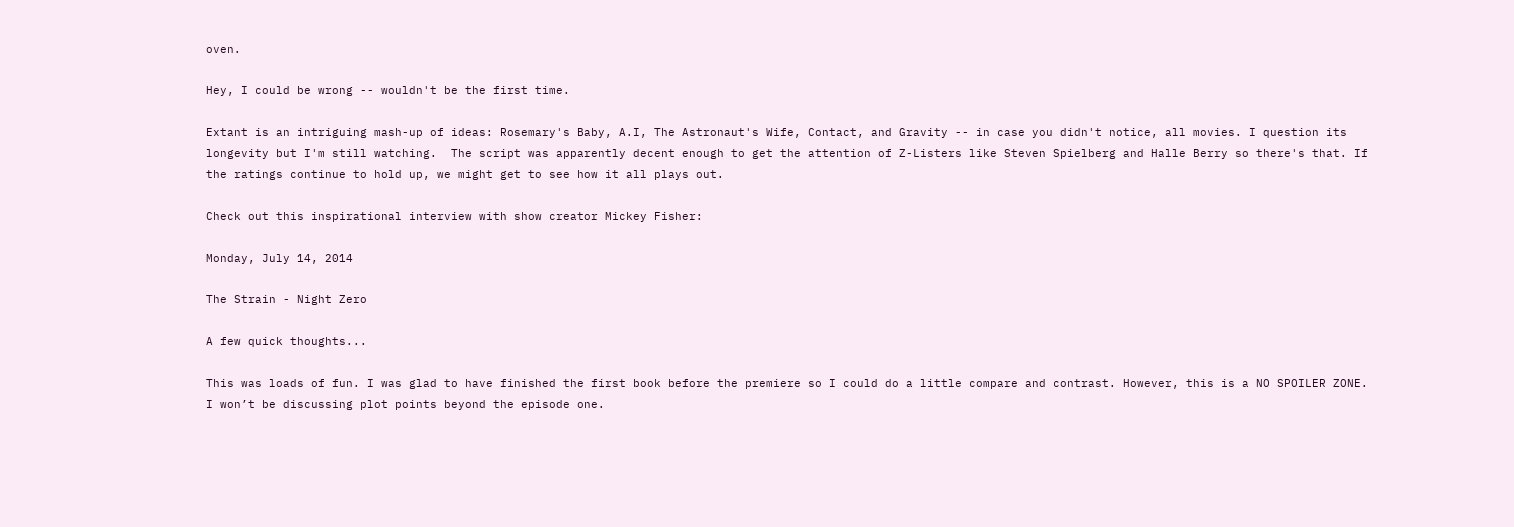oven.

Hey, I could be wrong -- wouldn't be the first time.

Extant is an intriguing mash-up of ideas: Rosemary's Baby, A.I, The Astronaut's Wife, Contact, and Gravity -- in case you didn't notice, all movies. I question its longevity but I'm still watching.  The script was apparently decent enough to get the attention of Z-Listers like Steven Spielberg and Halle Berry so there's that. If the ratings continue to hold up, we might get to see how it all plays out.

Check out this inspirational interview with show creator Mickey Fisher:

Monday, July 14, 2014

The Strain - Night Zero

A few quick thoughts...

This was loads of fun. I was glad to have finished the first book before the premiere so I could do a little compare and contrast. However, this is a NO SPOILER ZONE. I won’t be discussing plot points beyond the episode one.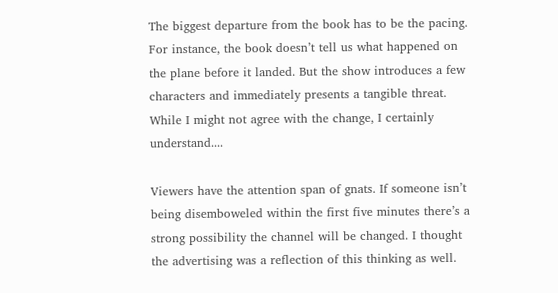The biggest departure from the book has to be the pacing. For instance, the book doesn’t tell us what happened on the plane before it landed. But the show introduces a few characters and immediately presents a tangible threat. While I might not agree with the change, I certainly understand....

Viewers have the attention span of gnats. If someone isn’t being disemboweled within the first five minutes there’s a strong possibility the channel will be changed. I thought the advertising was a reflection of this thinking as well.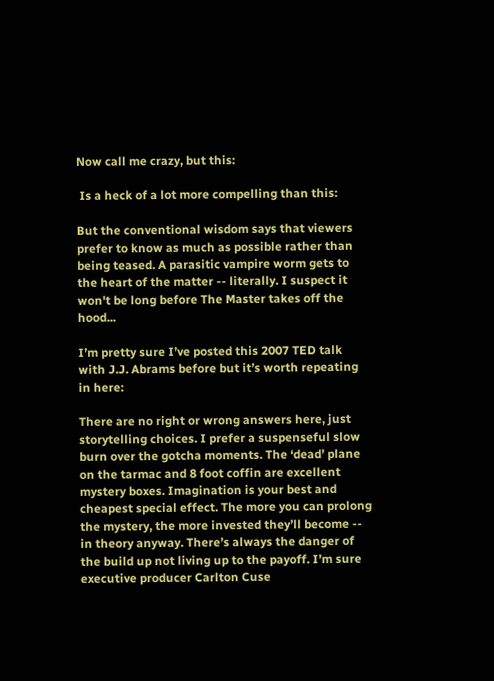Now call me crazy, but this:

 Is a heck of a lot more compelling than this:

But the conventional wisdom says that viewers prefer to know as much as possible rather than being teased. A parasitic vampire worm gets to the heart of the matter -- literally. I suspect it won't be long before The Master takes off the hood...

I’m pretty sure I’ve posted this 2007 TED talk with J.J. Abrams before but it’s worth repeating in here:

There are no right or wrong answers here, just storytelling choices. I prefer a suspenseful slow burn over the gotcha moments. The ‘dead’ plane on the tarmac and 8 foot coffin are excellent mystery boxes. Imagination is your best and cheapest special effect. The more you can prolong the mystery, the more invested they’ll become -- in theory anyway. There’s always the danger of the build up not living up to the payoff. I’m sure executive producer Carlton Cuse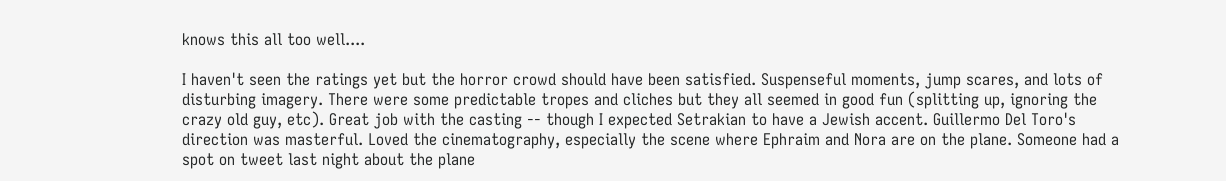knows this all too well....

I haven't seen the ratings yet but the horror crowd should have been satisfied. Suspenseful moments, jump scares, and lots of disturbing imagery. There were some predictable tropes and cliches but they all seemed in good fun (splitting up, ignoring the crazy old guy, etc). Great job with the casting -- though I expected Setrakian to have a Jewish accent. Guillermo Del Toro's direction was masterful. Loved the cinematography, especially the scene where Ephraim and Nora are on the plane. Someone had a spot on tweet last night about the plane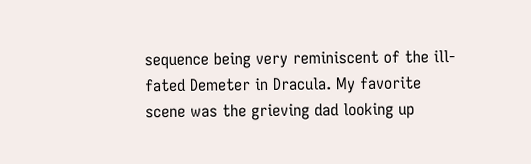sequence being very reminiscent of the ill-fated Demeter in Dracula. My favorite scene was the grieving dad looking up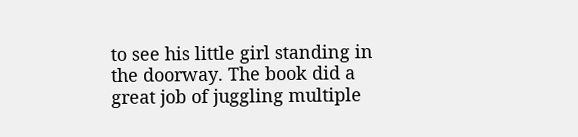to see his little girl standing in the doorway. The book did a great job of juggling multiple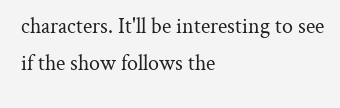characters. It'll be interesting to see if the show follows the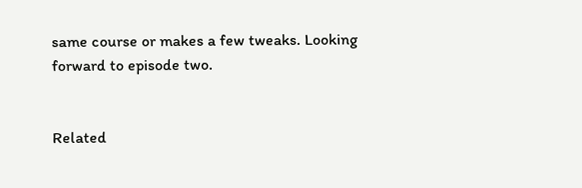same course or makes a few tweaks. Looking forward to episode two.


Related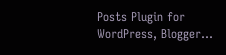Posts Plugin for WordPress, Blogger...